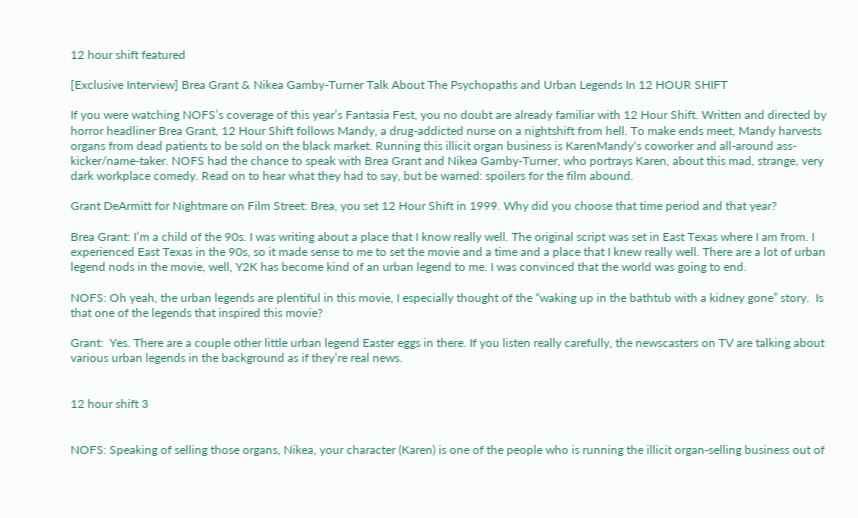12 hour shift featured

[Exclusive Interview] Brea Grant & Nikea Gamby-Turner Talk About The Psychopaths and Urban Legends In 12 HOUR SHIFT

If you were watching NOFS’s coverage of this year’s Fantasia Fest, you no doubt are already familiar with 12 Hour Shift. Written and directed by horror headliner Brea Grant, 12 Hour Shift follows Mandy, a drug-addicted nurse on a nightshift from hell. To make ends meet, Mandy harvests organs from dead patients to be sold on the black market. Running this illicit organ business is KarenMandy‘s coworker and all-around ass-kicker/name-taker. NOFS had the chance to speak with Brea Grant and Nikea Gamby-Turner, who portrays Karen, about this mad, strange, very dark workplace comedy. Read on to hear what they had to say, but be warned: spoilers for the film abound.

Grant DeArmitt for Nightmare on Film Street: Brea, you set 12 Hour Shift in 1999. Why did you choose that time period and that year?

Brea Grant: I’m a child of the 90s. I was writing about a place that I know really well. The original script was set in East Texas where I am from. I experienced East Texas in the 90s, so it made sense to me to set the movie and a time and a place that I knew really well. There are a lot of urban legend nods in the movie, well, Y2K has become kind of an urban legend to me. I was convinced that the world was going to end.

NOFS: Oh yeah, the urban legends are plentiful in this movie, I especially thought of the “waking up in the bathtub with a kidney gone” story.  Is that one of the legends that inspired this movie?

Grant:  Yes. There are a couple other little urban legend Easter eggs in there. If you listen really carefully, the newscasters on TV are talking about various urban legends in the background as if they’re real news.


12 hour shift 3


NOFS: Speaking of selling those organs, Nikea, your character (Karen) is one of the people who is running the illicit organ-selling business out of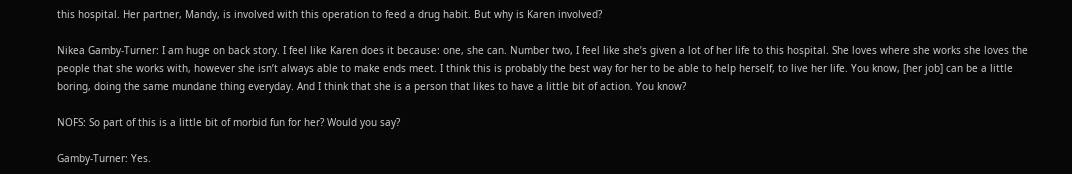this hospital. Her partner, Mandy, is involved with this operation to feed a drug habit. But why is Karen involved?

Nikea Gamby-Turner: I am huge on back story. I feel like Karen does it because: one, she can. Number two, I feel like she’s given a lot of her life to this hospital. She loves where she works she loves the people that she works with, however she isn’t always able to make ends meet. I think this is probably the best way for her to be able to help herself, to live her life. You know, [her job] can be a little boring, doing the same mundane thing everyday. And I think that she is a person that likes to have a little bit of action. You know?

NOFS: So part of this is a little bit of morbid fun for her? Would you say?

Gamby-Turner: Yes.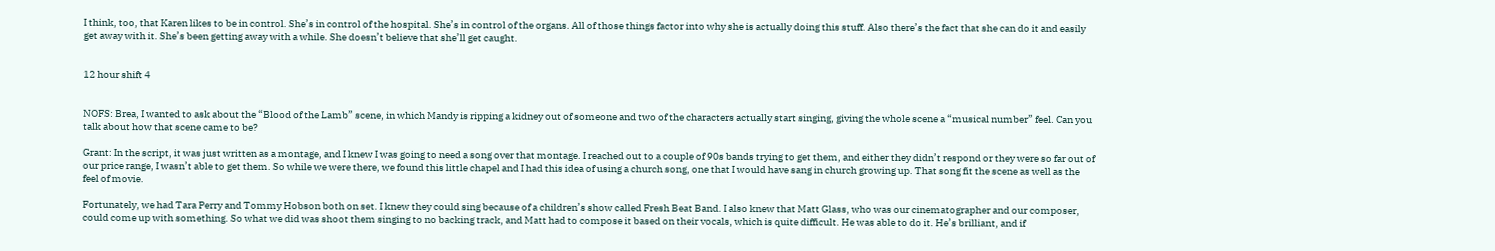I think, too, that Karen likes to be in control. She’s in control of the hospital. She’s in control of the organs. All of those things factor into why she is actually doing this stuff. Also there’s the fact that she can do it and easily get away with it. She’s been getting away with a while. She doesn’t believe that she’ll get caught.


12 hour shift 4


NOFS: Brea, I wanted to ask about the “Blood of the Lamb” scene, in which Mandy is ripping a kidney out of someone and two of the characters actually start singing, giving the whole scene a “musical number” feel. Can you talk about how that scene came to be?

Grant: In the script, it was just written as a montage, and I knew I was going to need a song over that montage. I reached out to a couple of 90s bands trying to get them, and either they didn’t respond or they were so far out of our price range, I wasn’t able to get them. So while we were there, we found this little chapel and I had this idea of using a church song, one that I would have sang in church growing up. That song fit the scene as well as the feel of movie.

Fortunately, we had Tara Perry and Tommy Hobson both on set. I knew they could sing because of a children’s show called Fresh Beat Band. I also knew that Matt Glass, who was our cinematographer and our composer, could come up with something. So what we did was shoot them singing to no backing track, and Matt had to compose it based on their vocals, which is quite difficult. He was able to do it. He’s brilliant, and if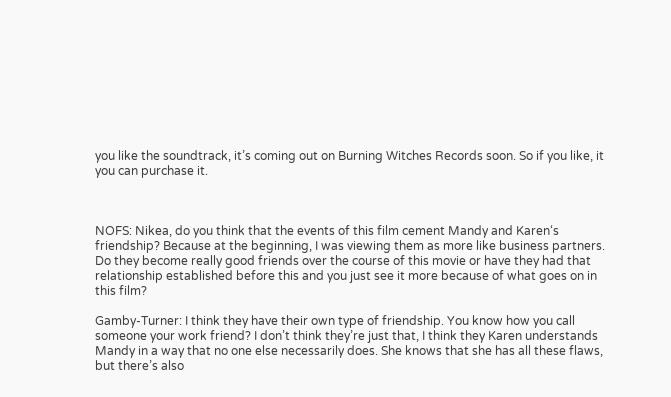you like the soundtrack, it’s coming out on Burning Witches Records soon. So if you like, it you can purchase it.



NOFS: Nikea, do you think that the events of this film cement Mandy and Karen‘s friendship? Because at the beginning, I was viewing them as more like business partners. Do they become really good friends over the course of this movie or have they had that relationship established before this and you just see it more because of what goes on in this film?

Gamby-Turner: I think they have their own type of friendship. You know how you call someone your work friend? I don’t think they’re just that, I think they Karen understands Mandy in a way that no one else necessarily does. She knows that she has all these flaws, but there’s also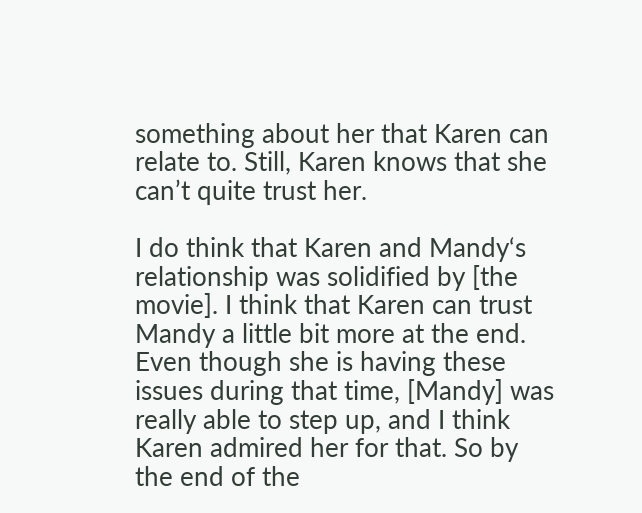something about her that Karen can relate to. Still, Karen knows that she can’t quite trust her.

I do think that Karen and Mandy‘s relationship was solidified by [the movie]. I think that Karen can trust Mandy a little bit more at the end. Even though she is having these issues during that time, [Mandy] was really able to step up, and I think Karen admired her for that. So by the end of the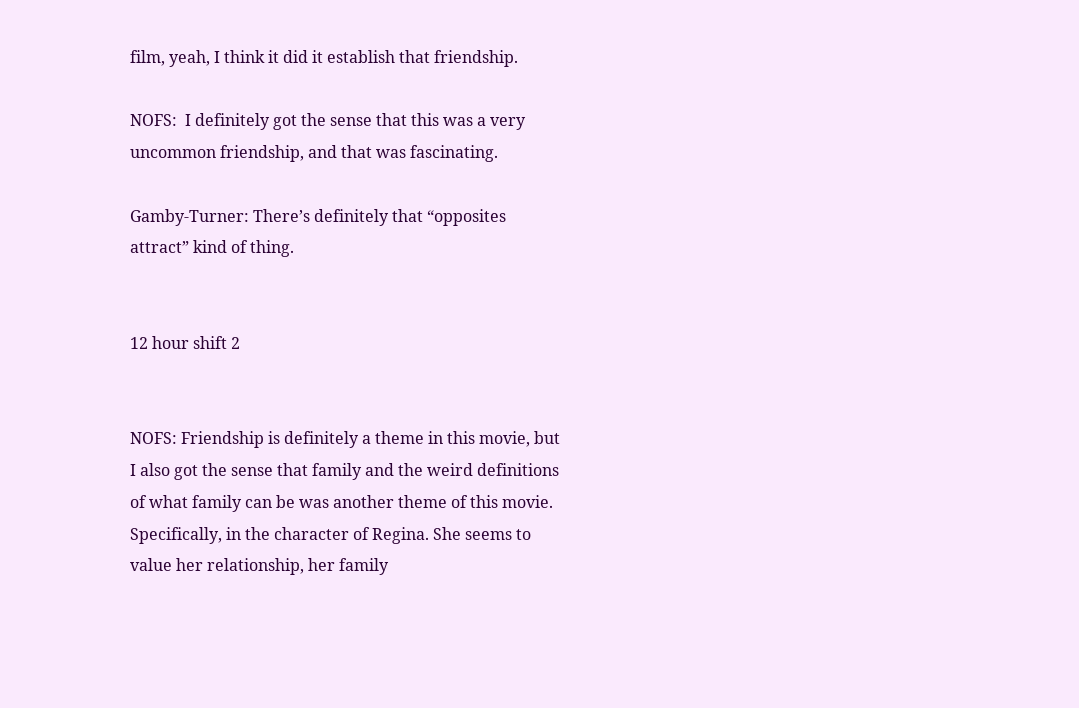film, yeah, I think it did it establish that friendship.

NOFS:  I definitely got the sense that this was a very uncommon friendship, and that was fascinating.

Gamby-Turner: There’s definitely that “opposites attract” kind of thing.


12 hour shift 2


NOFS: Friendship is definitely a theme in this movie, but I also got the sense that family and the weird definitions of what family can be was another theme of this movie. Specifically, in the character of Regina. She seems to value her relationship, her family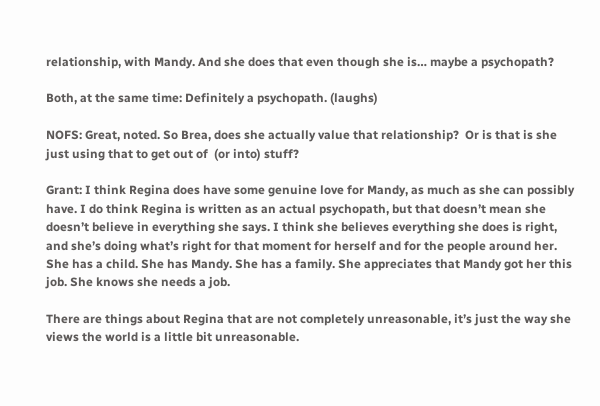relationship, with Mandy. And she does that even though she is… maybe a psychopath?

Both, at the same time: Definitely a psychopath. (laughs)

NOFS: Great, noted. So Brea, does she actually value that relationship?  Or is that is she just using that to get out of  (or into) stuff?

Grant: I think Regina does have some genuine love for Mandy, as much as she can possibly have. I do think Regina is written as an actual psychopath, but that doesn’t mean she doesn’t believe in everything she says. I think she believes everything she does is right, and she’s doing what’s right for that moment for herself and for the people around her. She has a child. She has Mandy. She has a family. She appreciates that Mandy got her this job. She knows she needs a job.

There are things about Regina that are not completely unreasonable, it’s just the way she views the world is a little bit unreasonable.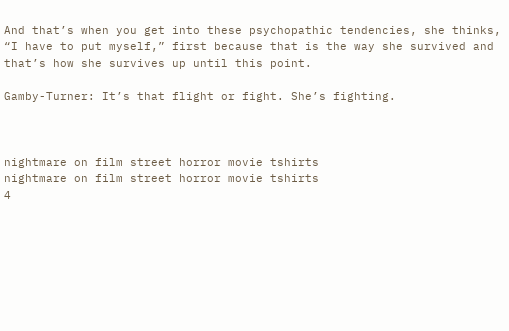And that’s when you get into these psychopathic tendencies, she thinks, “I have to put myself,” first because that is the way she survived and that’s how she survives up until this point.

Gamby-Turner: It’s that flight or fight. She’s fighting.



nightmare on film street horror movie tshirts
nightmare on film street horror movie tshirts
4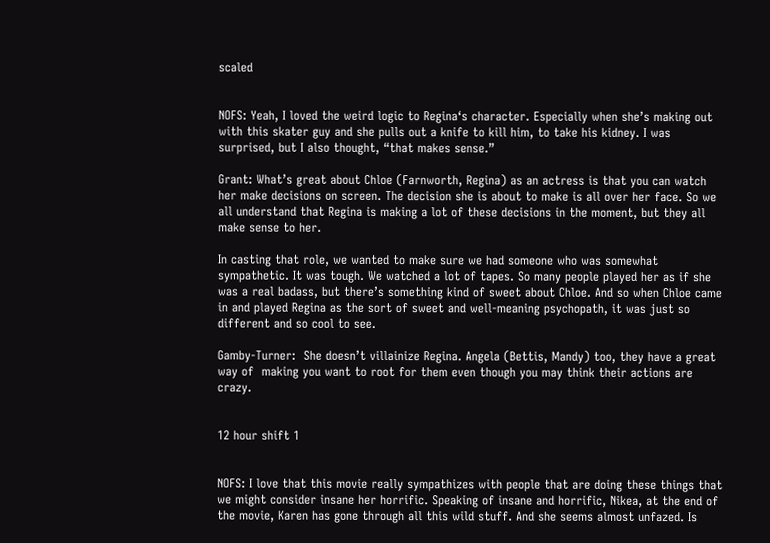scaled


NOFS: Yeah, I loved the weird logic to Regina‘s character. Especially when she’s making out with this skater guy and she pulls out a knife to kill him, to take his kidney. I was surprised, but I also thought, “that makes sense.”

Grant: What’s great about Chloe (Farnworth, Regina) as an actress is that you can watch her make decisions on screen. The decision she is about to make is all over her face. So we all understand that Regina is making a lot of these decisions in the moment, but they all make sense to her.

In casting that role, we wanted to make sure we had someone who was somewhat sympathetic. It was tough. We watched a lot of tapes. So many people played her as if she was a real badass, but there’s something kind of sweet about Chloe. And so when Chloe came in and played Regina as the sort of sweet and well-meaning psychopath, it was just so different and so cool to see.

Gamby-Turner:  She doesn’t villainize Regina. Angela (Bettis, Mandy) too, they have a great way of  making you want to root for them even though you may think their actions are crazy.


12 hour shift 1


NOFS: I love that this movie really sympathizes with people that are doing these things that we might consider insane her horrific. Speaking of insane and horrific, Nikea, at the end of the movie, Karen has gone through all this wild stuff. And she seems almost unfazed. Is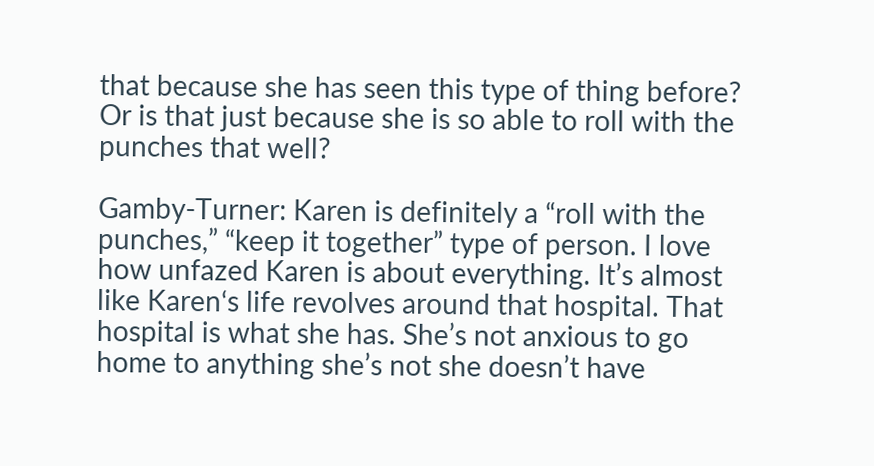that because she has seen this type of thing before? Or is that just because she is so able to roll with the punches that well?

Gamby-Turner: Karen is definitely a “roll with the punches,” “keep it together” type of person. I love how unfazed Karen is about everything. It’s almost like Karen‘s life revolves around that hospital. That hospital is what she has. She’s not anxious to go home to anything she’s not she doesn’t have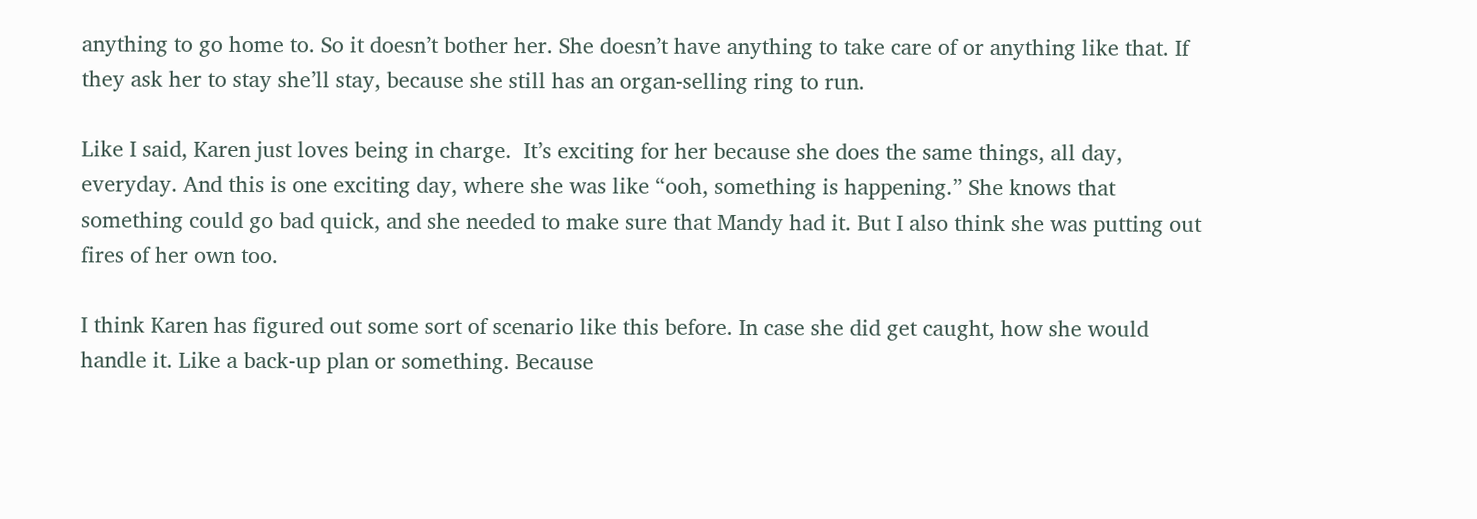anything to go home to. So it doesn’t bother her. She doesn’t have anything to take care of or anything like that. If they ask her to stay she’ll stay, because she still has an organ-selling ring to run.

Like I said, Karen just loves being in charge.  It’s exciting for her because she does the same things, all day, everyday. And this is one exciting day, where she was like “ooh, something is happening.” She knows that something could go bad quick, and she needed to make sure that Mandy had it. But I also think she was putting out fires of her own too.

I think Karen has figured out some sort of scenario like this before. In case she did get caught, how she would handle it. Like a back-up plan or something. Because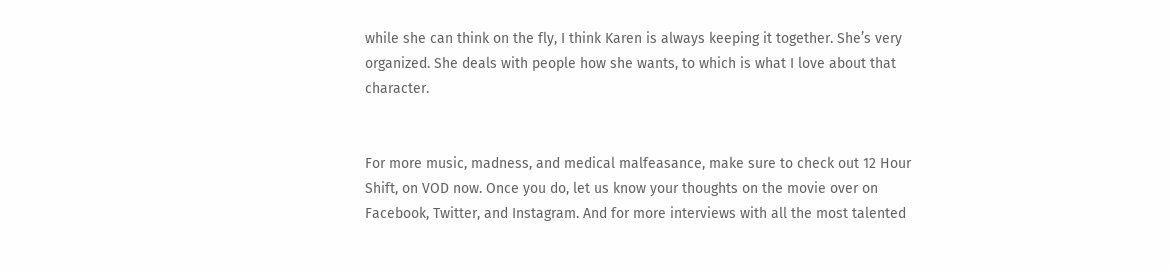while she can think on the fly, I think Karen is always keeping it together. She’s very organized. She deals with people how she wants, to which is what I love about that character.


For more music, madness, and medical malfeasance, make sure to check out 12 Hour Shift, on VOD now. Once you do, let us know your thoughts on the movie over on Facebook, Twitter, and Instagram. And for more interviews with all the most talented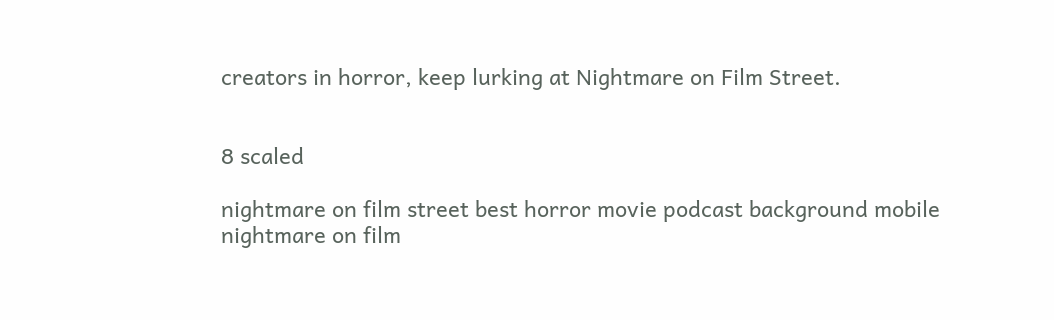creators in horror, keep lurking at Nightmare on Film Street.


8 scaled

nightmare on film street best horror movie podcast background mobile
nightmare on film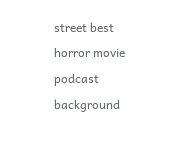street best horror movie podcast background